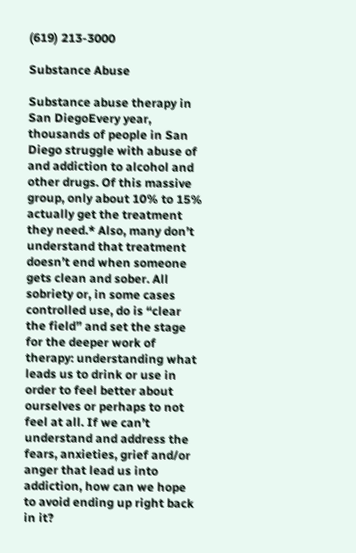(619) 213-3000

Substance Abuse

Substance abuse therapy in San DiegoEvery year, thousands of people in San Diego struggle with abuse of and addiction to alcohol and other drugs. Of this massive group, only about 10% to 15% actually get the treatment they need.* Also, many don’t understand that treatment doesn’t end when someone gets clean and sober. All sobriety or, in some cases controlled use, do is “clear the field” and set the stage for the deeper work of therapy: understanding what leads us to drink or use in order to feel better about ourselves or perhaps to not feel at all. If we can’t understand and address the fears, anxieties, grief and/or anger that lead us into addiction, how can we hope to avoid ending up right back in it?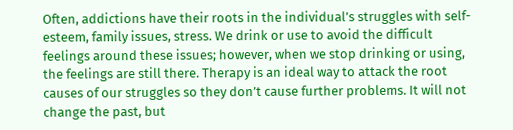Often, addictions have their roots in the individual’s struggles with self-esteem, family issues, stress. We drink or use to avoid the difficult feelings around these issues; however, when we stop drinking or using, the feelings are still there. Therapy is an ideal way to attack the root causes of our struggles so they don’t cause further problems. It will not change the past, but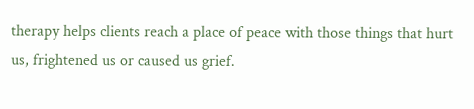therapy helps clients reach a place of peace with those things that hurt us, frightened us or caused us grief.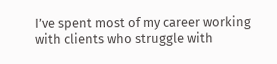I’ve spent most of my career working with clients who struggle with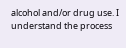alcohol and/or drug use. I understand the process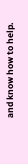and know how to help.